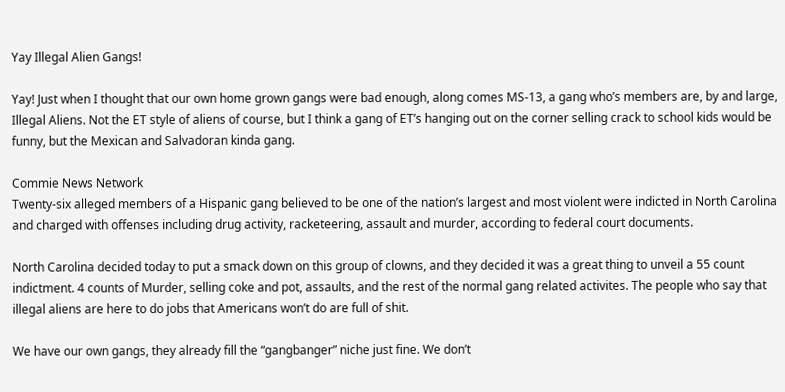Yay Illegal Alien Gangs!

Yay! Just when I thought that our own home grown gangs were bad enough, along comes MS-13, a gang who’s members are, by and large, Illegal Aliens. Not the ET style of aliens of course, but I think a gang of ET’s hanging out on the corner selling crack to school kids would be funny, but the Mexican and Salvadoran kinda gang.

Commie News Network
Twenty-six alleged members of a Hispanic gang believed to be one of the nation’s largest and most violent were indicted in North Carolina and charged with offenses including drug activity, racketeering, assault and murder, according to federal court documents.

North Carolina decided today to put a smack down on this group of clowns, and they decided it was a great thing to unveil a 55 count indictment. 4 counts of Murder, selling coke and pot, assaults, and the rest of the normal gang related activites. The people who say that illegal aliens are here to do jobs that Americans won’t do are full of shit.

We have our own gangs, they already fill the “gangbanger” niche just fine. We don’t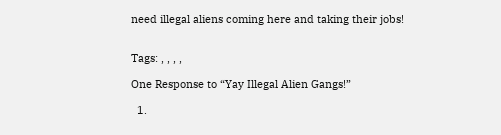need illegal aliens coming here and taking their jobs!


Tags: , , , ,

One Response to “Yay Illegal Alien Gangs!”

  1.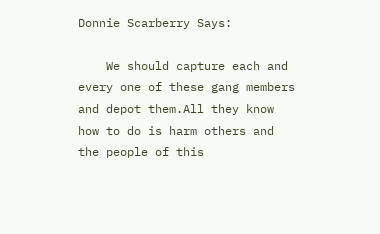Donnie Scarberry Says:

    We should capture each and every one of these gang members and depot them.All they know how to do is harm others and the people of this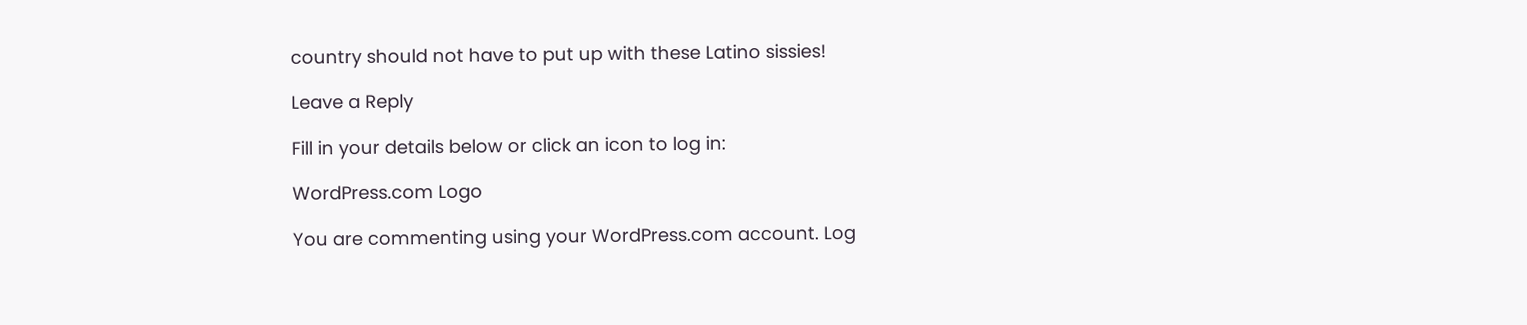country should not have to put up with these Latino sissies!

Leave a Reply

Fill in your details below or click an icon to log in:

WordPress.com Logo

You are commenting using your WordPress.com account. Log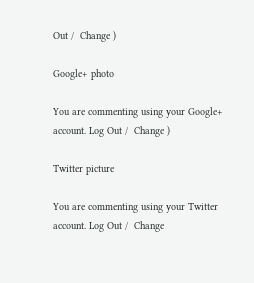Out /  Change )

Google+ photo

You are commenting using your Google+ account. Log Out /  Change )

Twitter picture

You are commenting using your Twitter account. Log Out /  Change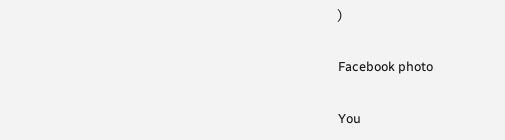)

Facebook photo

You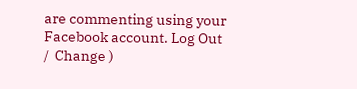are commenting using your Facebook account. Log Out /  Change )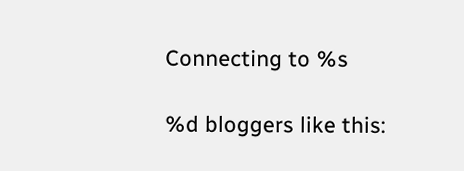Connecting to %s

%d bloggers like this: